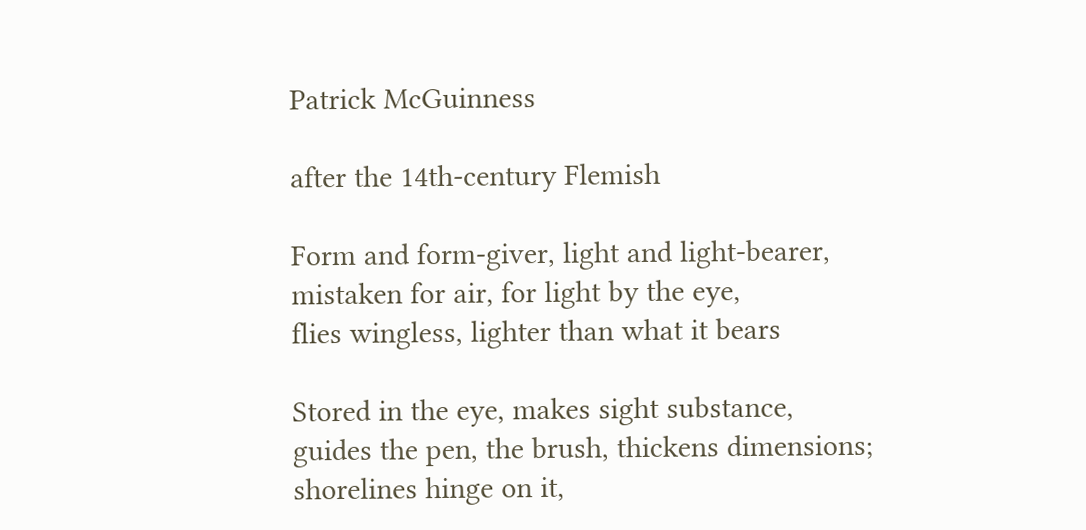Patrick McGuinness

after the 14th-century Flemish

Form and form-giver, light and light-bearer,
mistaken for air, for light by the eye,
flies wingless, lighter than what it bears

Stored in the eye, makes sight substance,
guides the pen, the brush, thickens dimensions;
shorelines hinge on it,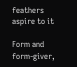feathers aspire to it

Form and form-giver,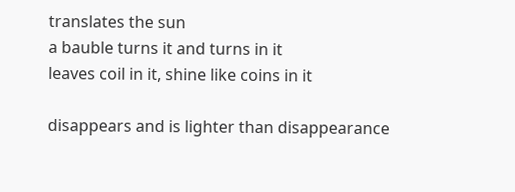translates the sun
a bauble turns it and turns in it
leaves coil in it, shine like coins in it

disappears and is lighter than disappearance